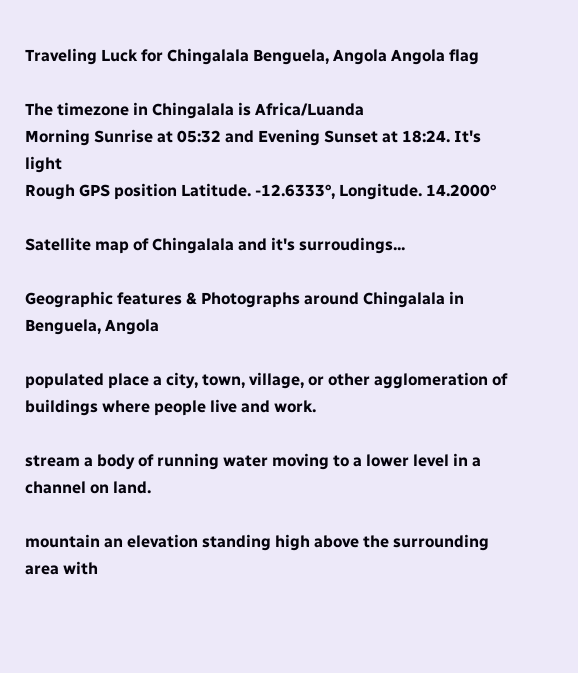Traveling Luck for Chingalala Benguela, Angola Angola flag

The timezone in Chingalala is Africa/Luanda
Morning Sunrise at 05:32 and Evening Sunset at 18:24. It's light
Rough GPS position Latitude. -12.6333°, Longitude. 14.2000°

Satellite map of Chingalala and it's surroudings...

Geographic features & Photographs around Chingalala in Benguela, Angola

populated place a city, town, village, or other agglomeration of buildings where people live and work.

stream a body of running water moving to a lower level in a channel on land.

mountain an elevation standing high above the surrounding area with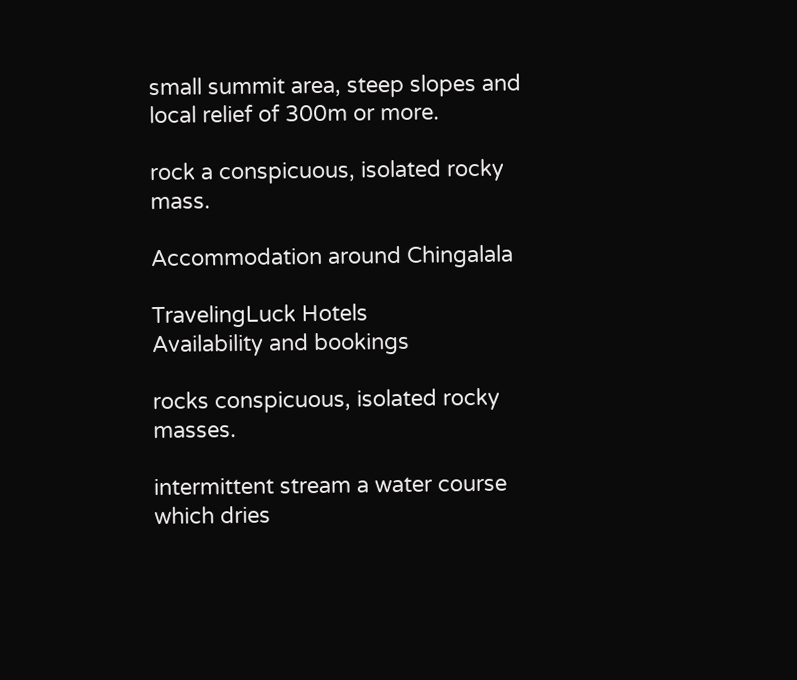small summit area, steep slopes and local relief of 300m or more.

rock a conspicuous, isolated rocky mass.

Accommodation around Chingalala

TravelingLuck Hotels
Availability and bookings

rocks conspicuous, isolated rocky masses.

intermittent stream a water course which dries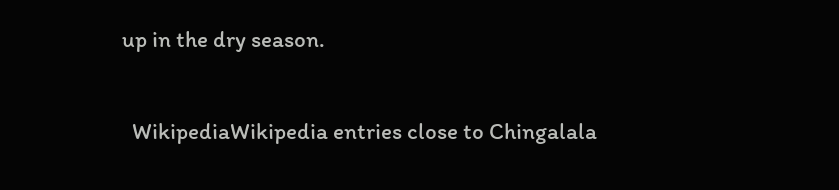up in the dry season.

  WikipediaWikipedia entries close to Chingalala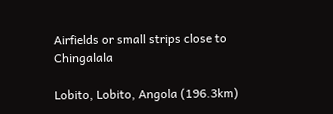Airfields or small strips close to Chingalala

Lobito, Lobito, Angola (196.3km)